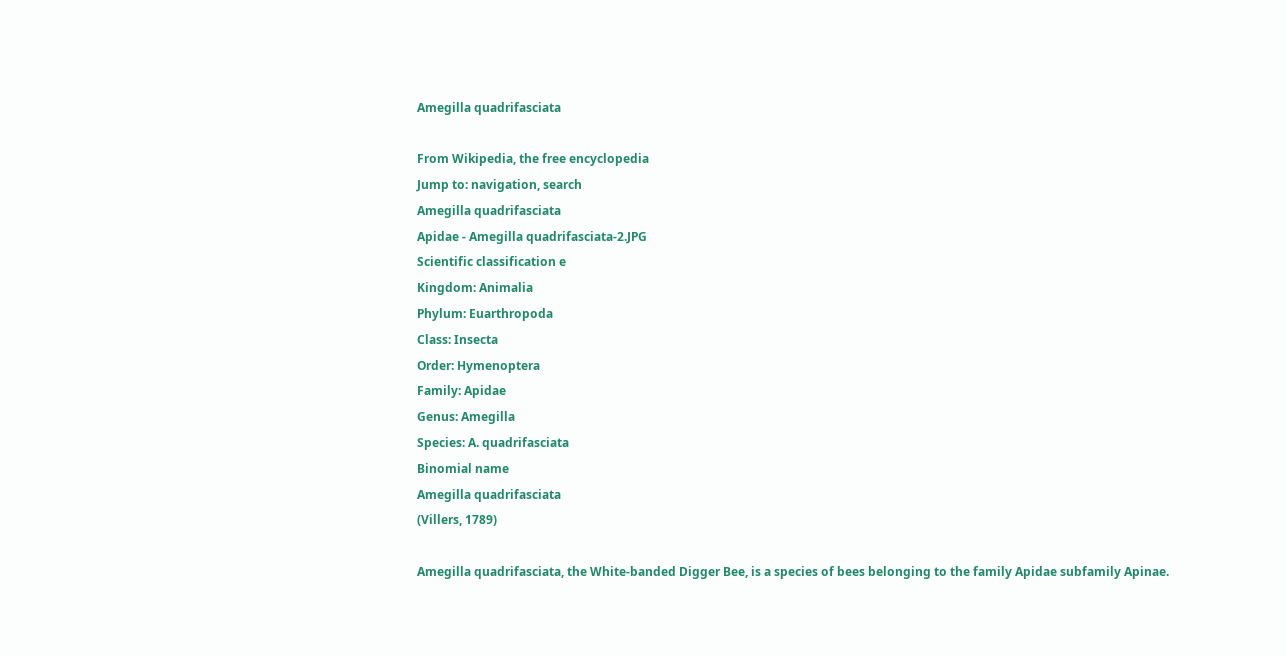Amegilla quadrifasciata

From Wikipedia, the free encyclopedia
Jump to: navigation, search
Amegilla quadrifasciata
Apidae - Amegilla quadrifasciata-2.JPG
Scientific classification e
Kingdom: Animalia
Phylum: Euarthropoda
Class: Insecta
Order: Hymenoptera
Family: Apidae
Genus: Amegilla
Species: A. quadrifasciata
Binomial name
Amegilla quadrifasciata
(Villers, 1789)

Amegilla quadrifasciata, the White-banded Digger Bee, is a species of bees belonging to the family Apidae subfamily Apinae.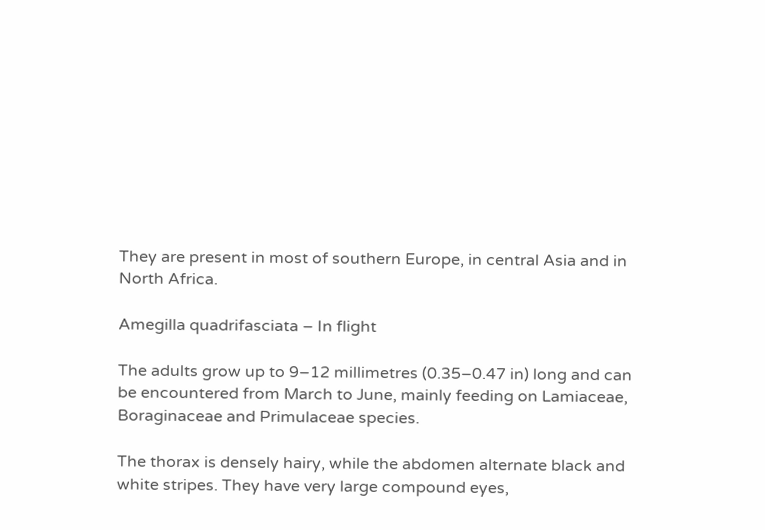They are present in most of southern Europe, in central Asia and in North Africa.

Amegilla quadrifasciata – In flight

The adults grow up to 9–12 millimetres (0.35–0.47 in) long and can be encountered from March to June, mainly feeding on Lamiaceae, Boraginaceae and Primulaceae species.

The thorax is densely hairy, while the abdomen alternate black and white stripes. They have very large compound eyes,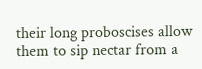their long proboscises allow them to sip nectar from a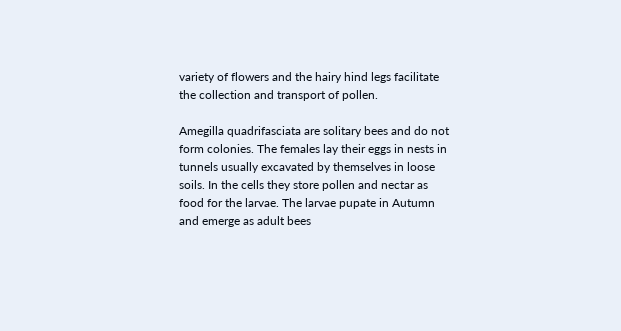variety of flowers and the hairy hind legs facilitate the collection and transport of pollen.

Amegilla quadrifasciata are solitary bees and do not form colonies. The females lay their eggs in nests in tunnels usually excavated by themselves in loose soils. In the cells they store pollen and nectar as food for the larvae. The larvae pupate in Autumn and emerge as adult bees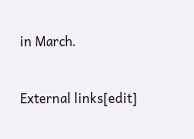in March.

External links[edit]